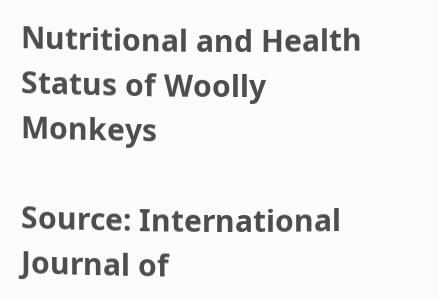Nutritional and Health Status of Woolly Monkeys

Source: International Journal of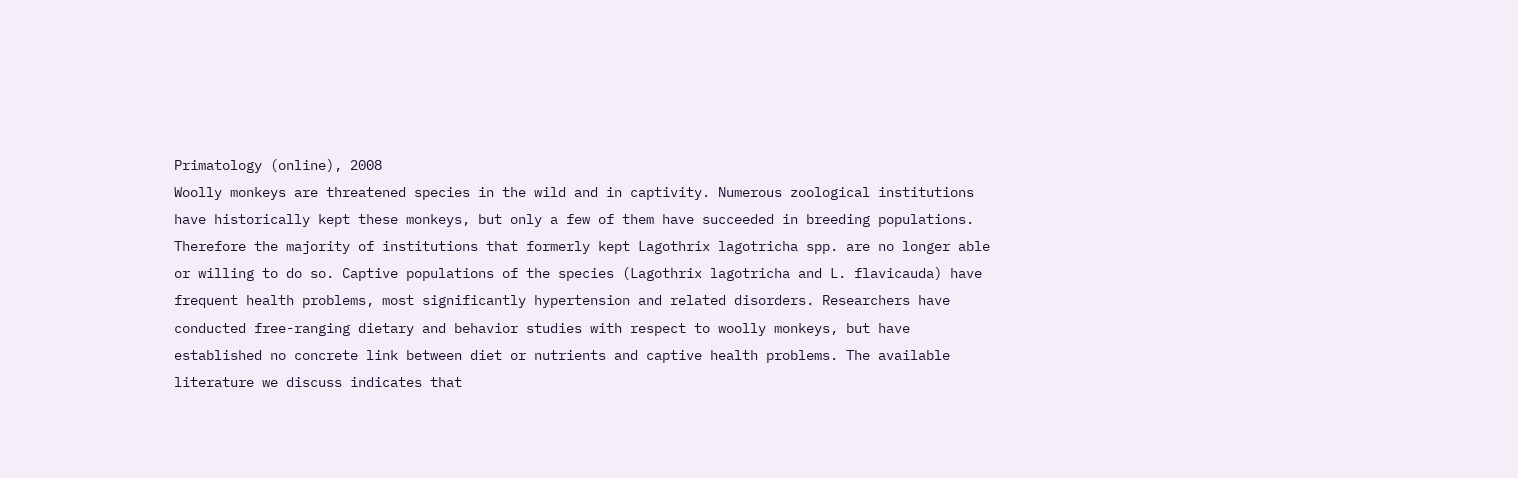Primatology (online), 2008
Woolly monkeys are threatened species in the wild and in captivity. Numerous zoological institutions have historically kept these monkeys, but only a few of them have succeeded in breeding populations.
Therefore the majority of institutions that formerly kept Lagothrix lagotricha spp. are no longer able or willing to do so. Captive populations of the species (Lagothrix lagotricha and L. flavicauda) have frequent health problems, most significantly hypertension and related disorders. Researchers have conducted free-ranging dietary and behavior studies with respect to woolly monkeys, but have established no concrete link between diet or nutrients and captive health problems. The available literature we discuss indicates that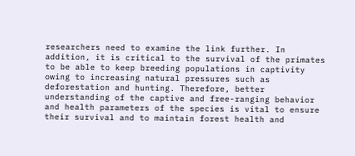researchers need to examine the link further. In addition, it is critical to the survival of the primates to be able to keep breeding populations in captivity owing to increasing natural pressures such as deforestation and hunting. Therefore, better understanding of the captive and free-ranging behavior and health parameters of the species is vital to ensure their survival and to maintain forest health and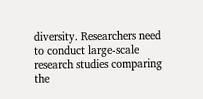diversity. Researchers need to conduct large-scale research studies comparing the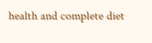health and complete diet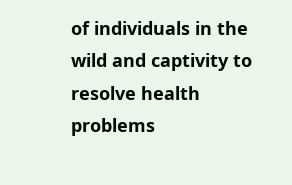of individuals in the wild and captivity to resolve health problems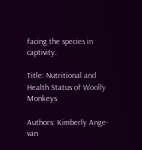facing the species in captivity.

Title: Nutritional and Health Status of Woolly Monkeys

Authors: Kimberly Ange-van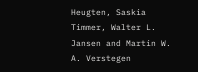Heugten, Saskia Timmer, Walter L. Jansen and Martin W. A. Verstegen